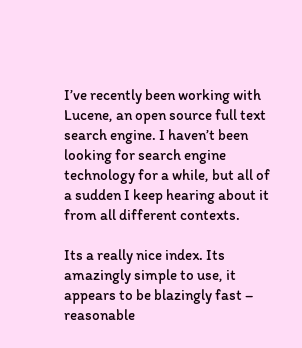I’ve recently been working with Lucene, an open source full text search engine. I haven’t been looking for search engine technology for a while, but all of a sudden I keep hearing about it from all different contexts.

Its a really nice index. Its amazingly simple to use, it appears to be blazingly fast – reasonable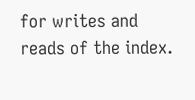for writes and reads of the index.